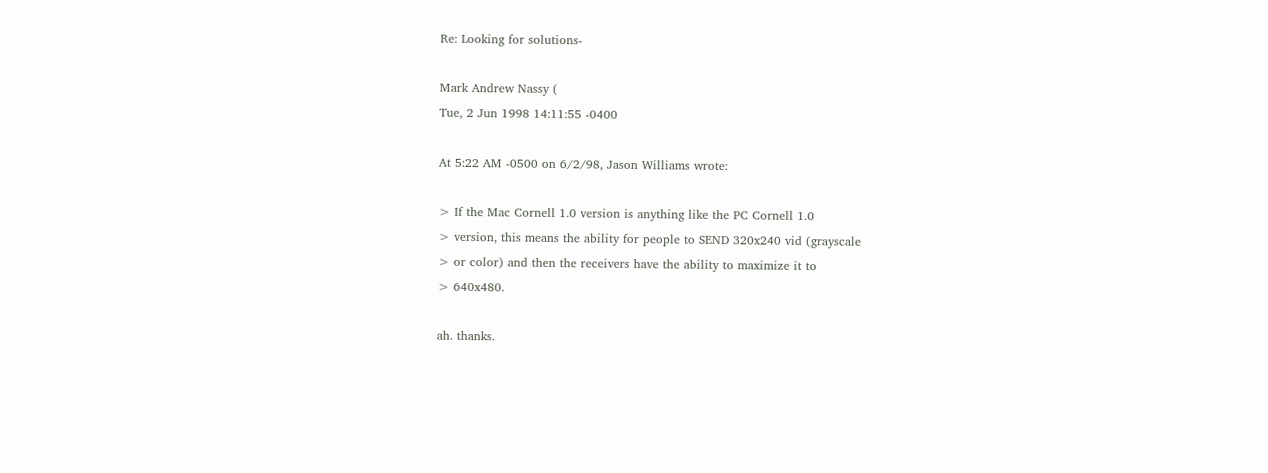Re: Looking for solutions-

Mark Andrew Nassy (
Tue, 2 Jun 1998 14:11:55 -0400

At 5:22 AM -0500 on 6/2/98, Jason Williams wrote:

> If the Mac Cornell 1.0 version is anything like the PC Cornell 1.0
> version, this means the ability for people to SEND 320x240 vid (grayscale
> or color) and then the receivers have the ability to maximize it to
> 640x480.

ah. thanks.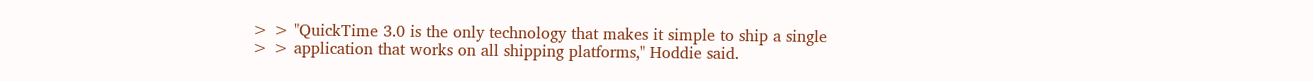> > "QuickTime 3.0 is the only technology that makes it simple to ship a single
> > application that works on all shipping platforms," Hoddie said.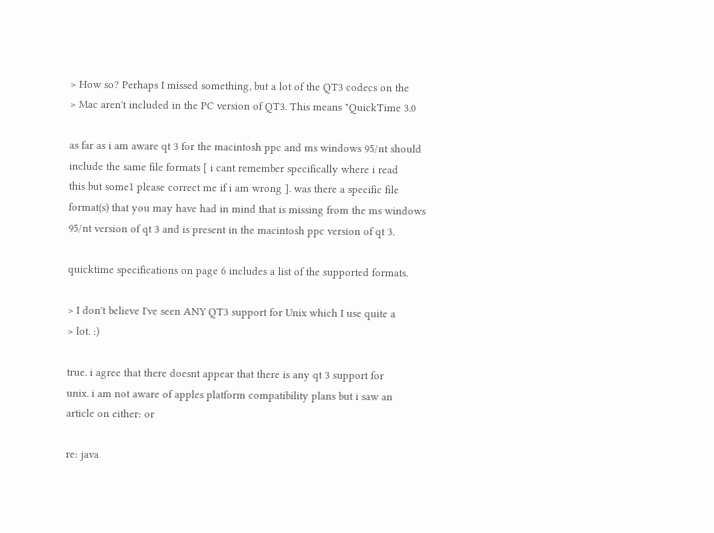> How so? Perhaps I missed something, but a lot of the QT3 codecs on the
> Mac aren't included in the PC version of QT3. This means "QuickTime 3.0

as far as i am aware qt 3 for the macintosh ppc and ms windows 95/nt should
include the same file formats [ i cant remember specifically where i read
this but some1 please correct me if i am wrong ]. was there a specific file
format(s) that you may have had in mind that is missing from the ms windows
95/nt version of qt 3 and is present in the macintosh ppc version of qt 3.

quicktime specifications on page 6 includes a list of the supported formats.

> I don't believe I've seen ANY QT3 support for Unix which I use quite a
> lot. :)

true. i agree that there doesnt appear that there is any qt 3 support for
unix. i am not aware of apples platform compatibility plans but i saw an
article on either: or

re: java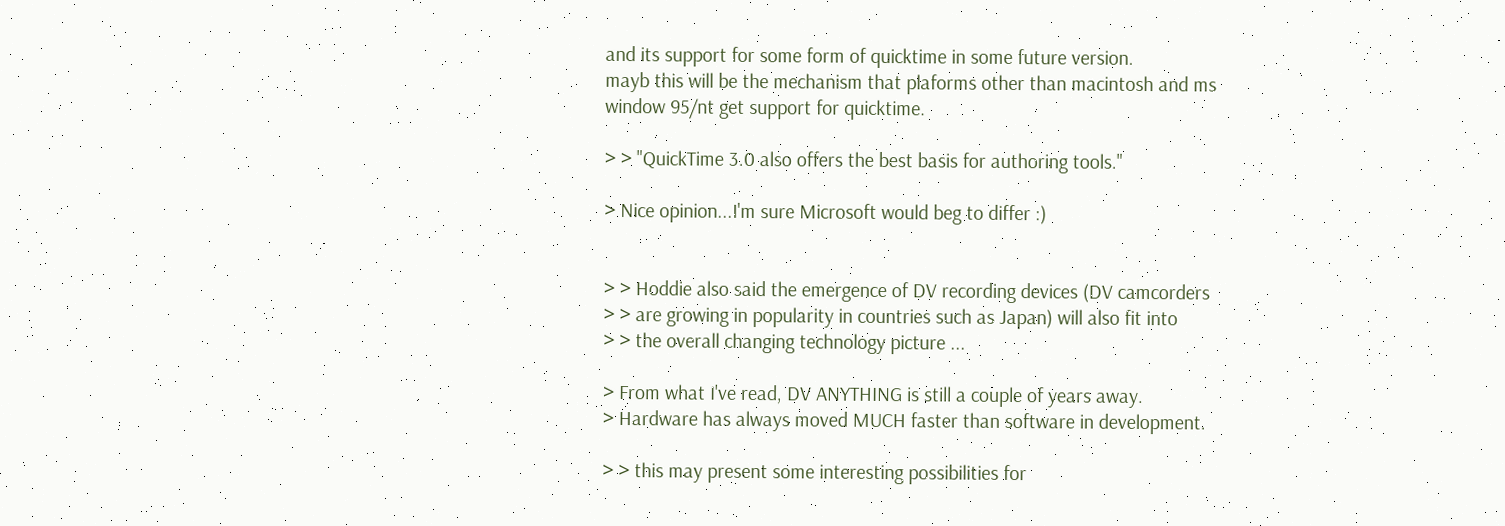and its support for some form of quicktime in some future version.
mayb this will be the mechanism that plaforms other than macintosh and ms
window 95/nt get support for quicktime.

> > "QuickTime 3.0 also offers the best basis for authoring tools."

> Nice opinion...I'm sure Microsoft would beg to differ :)


> > Hoddie also said the emergence of DV recording devices (DV camcorders
> > are growing in popularity in countries such as Japan) will also fit into
> > the overall changing technology picture ...

> From what I've read, DV ANYTHING is still a couple of years away.
> Hardware has always moved MUCH faster than software in development.

> > this may present some interesting possibilities for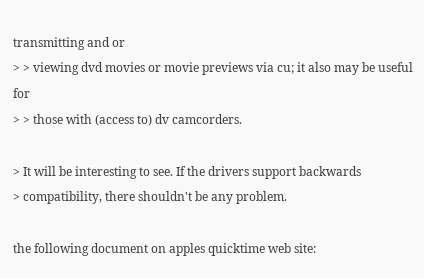transmitting and or
> > viewing dvd movies or movie previews via cu; it also may be useful for
> > those with (access to) dv camcorders.

> It will be interesting to see. If the drivers support backwards
> compatibility, there shouldn't be any problem.

the following document on apples quicktime web site: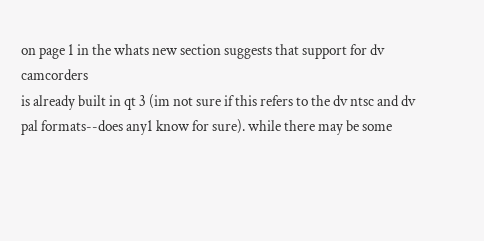on page 1 in the whats new section suggests that support for dv camcorders
is already built in qt 3 (im not sure if this refers to the dv ntsc and dv
pal formats--does any1 know for sure). while there may be some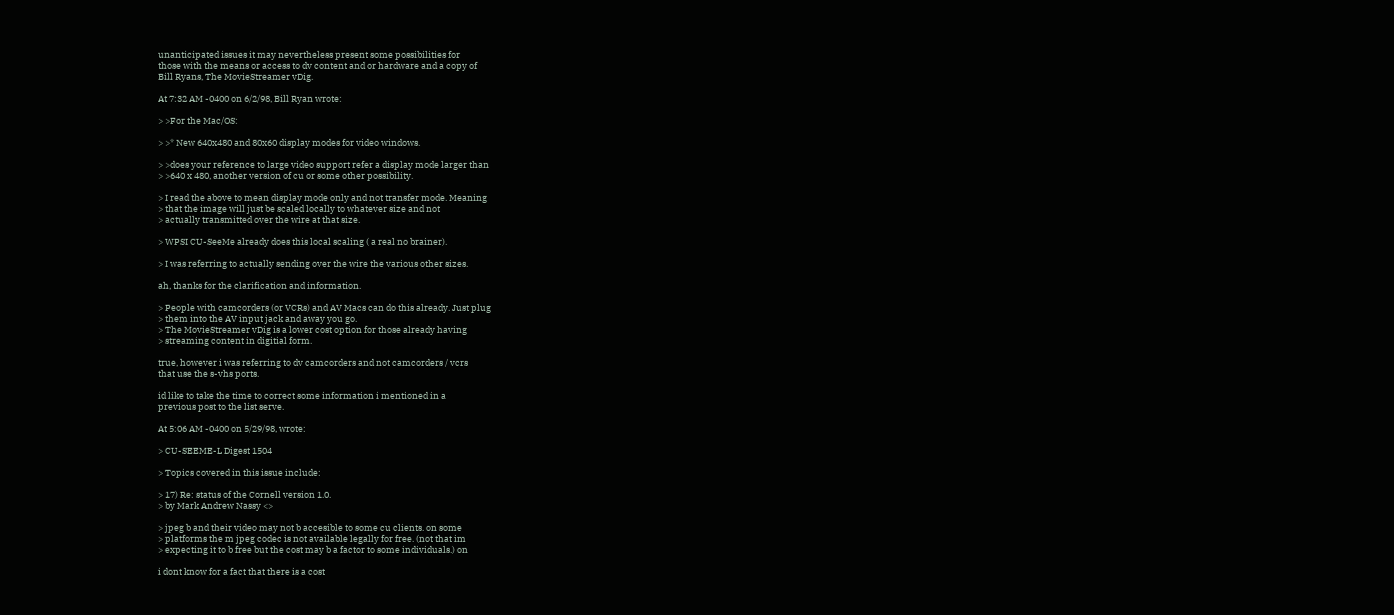unanticipated issues it may nevertheless present some possibilities for
those with the means or access to dv content and or hardware and a copy of
Bill Ryans, The MovieStreamer vDig.

At 7:32 AM -0400 on 6/2/98, Bill Ryan wrote:

> >For the Mac/OS:

> >* New 640x480 and 80x60 display modes for video windows.

> >does your reference to large video support refer a display mode larger than
> >640 x 480, another version of cu or some other possibility.

> I read the above to mean display mode only and not transfer mode. Meaning
> that the image will just be scaled locally to whatever size and not
> actually transmitted over the wire at that size.

> WPSI CU-SeeMe already does this local scaling ( a real no brainer).

> I was referring to actually sending over the wire the various other sizes.

ah, thanks for the clarification and information.

> People with camcorders (or VCRs) and AV Macs can do this already. Just plug
> them into the AV input jack and away you go.
> The MovieStreamer vDig is a lower cost option for those already having
> streaming content in digitial form.

true, however i was referring to dv camcorders and not camcorders / vcrs
that use the s-vhs ports.

id like to take the time to correct some information i mentioned in a
previous post to the list serve.

At 5:06 AM -0400 on 5/29/98, wrote:

> CU-SEEME-L Digest 1504

> Topics covered in this issue include:

> 17) Re: status of the Cornell version 1.0.
> by Mark Andrew Nassy <>

> jpeg b and their video may not b accesible to some cu clients. on some
> platforms the m jpeg codec is not available legally for free. (not that im
> expecting it to b free but the cost may b a factor to some individuals.) on

i dont know for a fact that there is a cost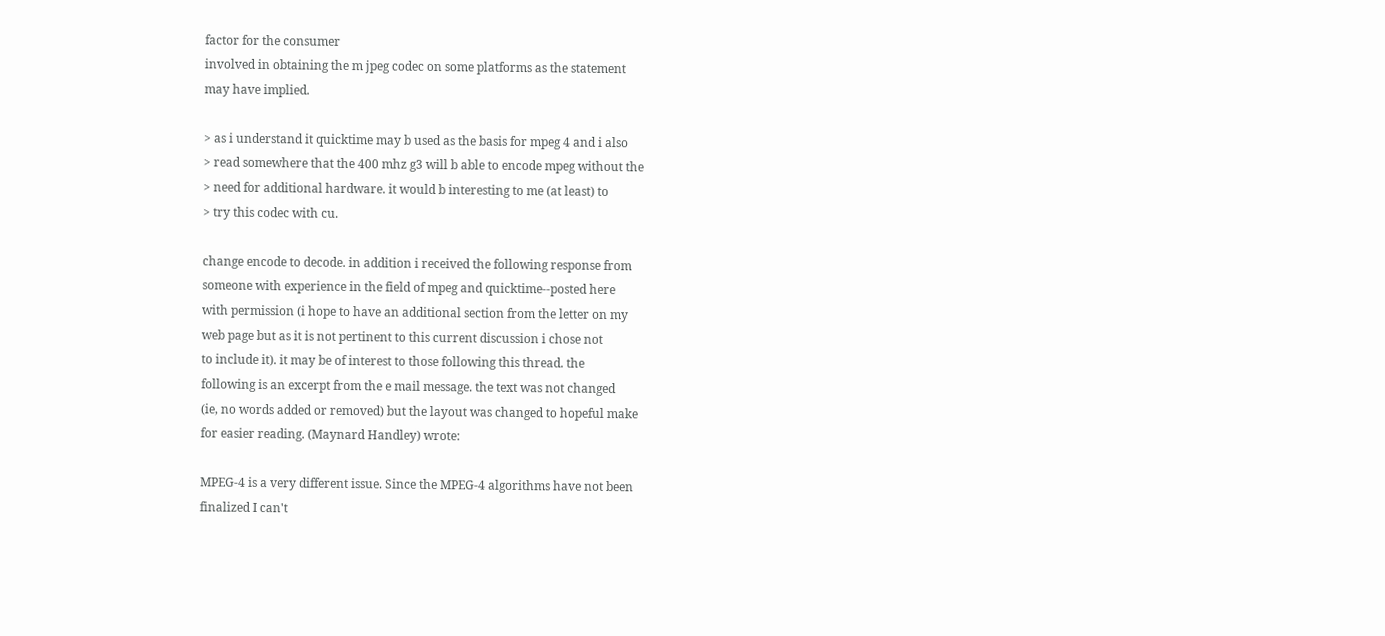factor for the consumer
involved in obtaining the m jpeg codec on some platforms as the statement
may have implied.

> as i understand it quicktime may b used as the basis for mpeg 4 and i also
> read somewhere that the 400 mhz g3 will b able to encode mpeg without the
> need for additional hardware. it would b interesting to me (at least) to
> try this codec with cu.

change encode to decode. in addition i received the following response from
someone with experience in the field of mpeg and quicktime--posted here
with permission (i hope to have an additional section from the letter on my
web page but as it is not pertinent to this current discussion i chose not
to include it). it may be of interest to those following this thread. the
following is an excerpt from the e mail message. the text was not changed
(ie, no words added or removed) but the layout was changed to hopeful make
for easier reading. (Maynard Handley) wrote:

MPEG-4 is a very different issue. Since the MPEG-4 algorithms have not been
finalized I can't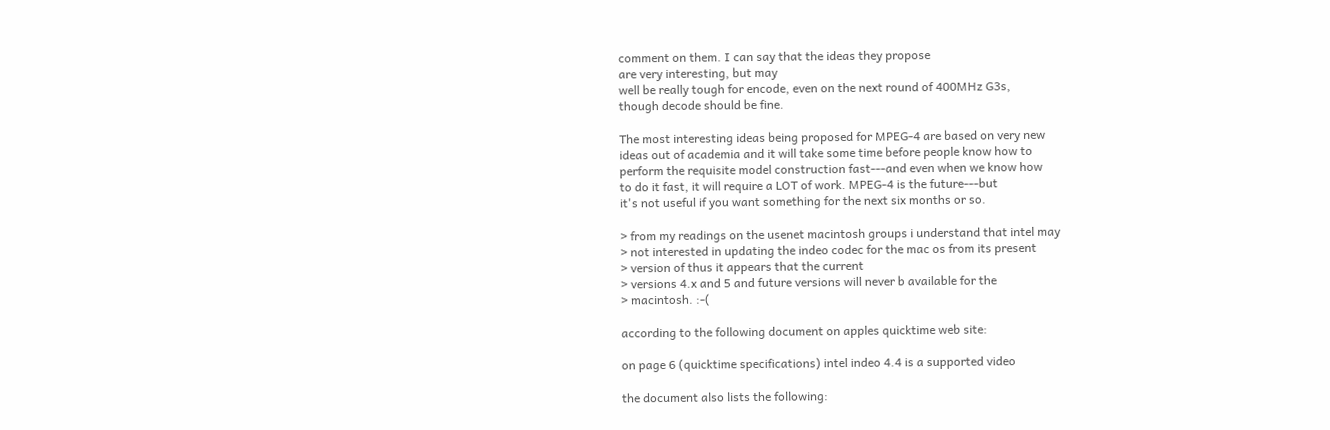comment on them. I can say that the ideas they propose
are very interesting, but may
well be really tough for encode, even on the next round of 400MHz G3s,
though decode should be fine.

The most interesting ideas being proposed for MPEG-4 are based on very new
ideas out of academia and it will take some time before people know how to
perform the requisite model construction fast---and even when we know how
to do it fast, it will require a LOT of work. MPEG-4 is the future---but
it's not useful if you want something for the next six months or so.

> from my readings on the usenet macintosh groups i understand that intel may
> not interested in updating the indeo codec for the mac os from its present
> version of thus it appears that the current
> versions 4.x and 5 and future versions will never b available for the
> macintosh. :-(

according to the following document on apples quicktime web site:

on page 6 (quicktime specifications) intel indeo 4.4 is a supported video

the document also lists the following: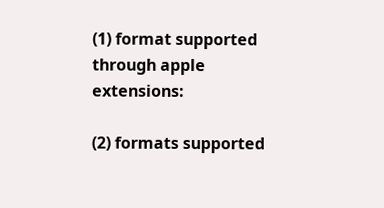(1) format supported through apple extensions:

(2) formats supported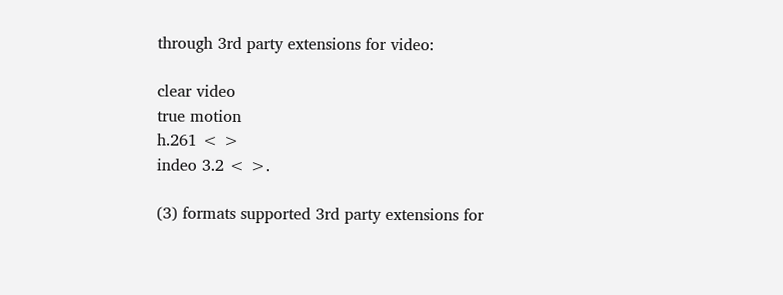through 3rd party extensions for video:

clear video
true motion
h.261 < >
indeo 3.2 < >.

(3) formats supported 3rd party extensions for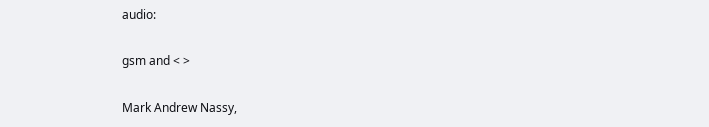audio:

gsm and < >

Mark Andrew Nassy,